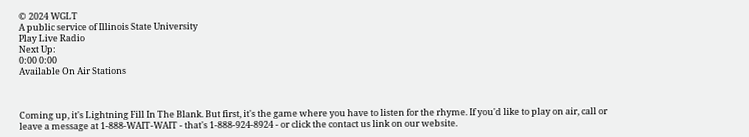© 2024 WGLT
A public service of Illinois State University
Play Live Radio
Next Up:
0:00 0:00
Available On Air Stations



Coming up, it's Lightning Fill In The Blank. But first, it's the game where you have to listen for the rhyme. If you'd like to play on air, call or leave a message at 1-888-WAIT-WAIT - that's 1-888-924-8924 - or click the contact us link on our website.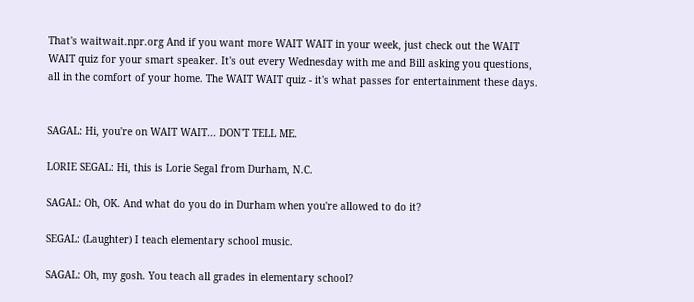That's waitwait.npr.org And if you want more WAIT WAIT in your week, just check out the WAIT WAIT quiz for your smart speaker. It's out every Wednesday with me and Bill asking you questions, all in the comfort of your home. The WAIT WAIT quiz - it's what passes for entertainment these days.


SAGAL: Hi, you're on WAIT WAIT... DON'T TELL ME.

LORIE SEGAL: Hi, this is Lorie Segal from Durham, N.C.

SAGAL: Oh, OK. And what do you do in Durham when you're allowed to do it?

SEGAL: (Laughter) I teach elementary school music.

SAGAL: Oh, my gosh. You teach all grades in elementary school?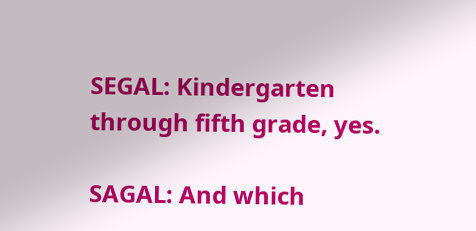SEGAL: Kindergarten through fifth grade, yes.

SAGAL: And which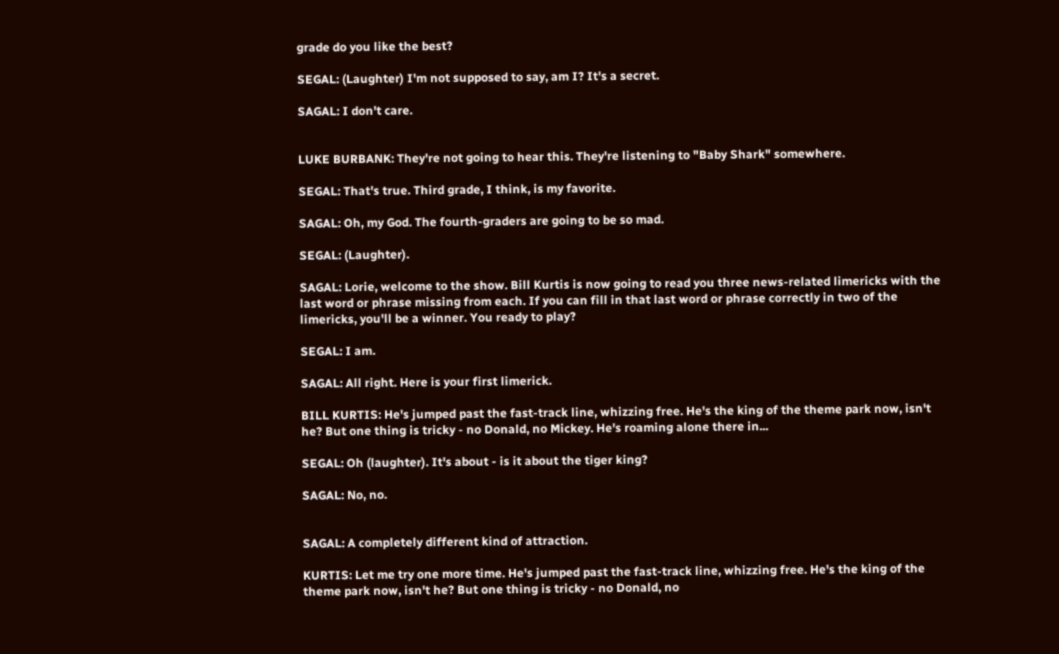grade do you like the best?

SEGAL: (Laughter) I'm not supposed to say, am I? It's a secret.

SAGAL: I don't care.


LUKE BURBANK: They're not going to hear this. They're listening to "Baby Shark" somewhere.

SEGAL: That's true. Third grade, I think, is my favorite.

SAGAL: Oh, my God. The fourth-graders are going to be so mad.

SEGAL: (Laughter).

SAGAL: Lorie, welcome to the show. Bill Kurtis is now going to read you three news-related limericks with the last word or phrase missing from each. If you can fill in that last word or phrase correctly in two of the limericks, you'll be a winner. You ready to play?

SEGAL: I am.

SAGAL: All right. Here is your first limerick.

BILL KURTIS: He's jumped past the fast-track line, whizzing free. He's the king of the theme park now, isn't he? But one thing is tricky - no Donald, no Mickey. He's roaming alone there in...

SEGAL: Oh (laughter). It's about - is it about the tiger king?

SAGAL: No, no.


SAGAL: A completely different kind of attraction.

KURTIS: Let me try one more time. He's jumped past the fast-track line, whizzing free. He's the king of the theme park now, isn't he? But one thing is tricky - no Donald, no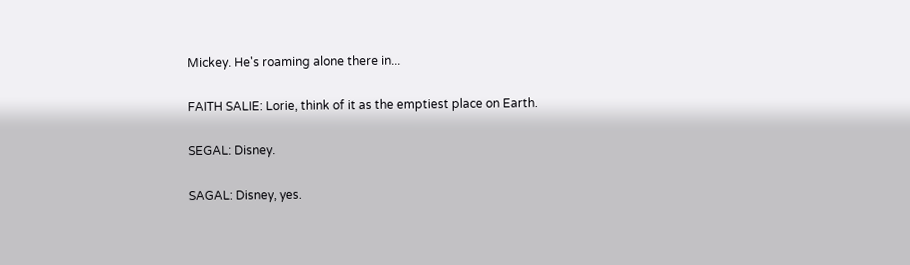Mickey. He's roaming alone there in...

FAITH SALIE: Lorie, think of it as the emptiest place on Earth.

SEGAL: Disney.

SAGAL: Disney, yes.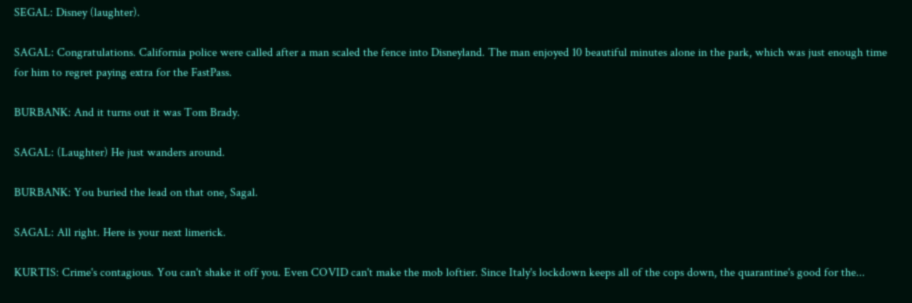SEGAL: Disney (laughter).

SAGAL: Congratulations. California police were called after a man scaled the fence into Disneyland. The man enjoyed 10 beautiful minutes alone in the park, which was just enough time for him to regret paying extra for the FastPass.

BURBANK: And it turns out it was Tom Brady.

SAGAL: (Laughter) He just wanders around.

BURBANK: You buried the lead on that one, Sagal.

SAGAL: All right. Here is your next limerick.

KURTIS: Crime's contagious. You can't shake it off you. Even COVID can't make the mob loftier. Since Italy's lockdown keeps all of the cops down, the quarantine's good for the...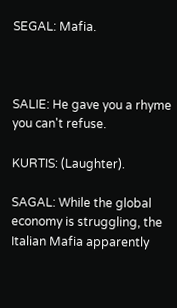SEGAL: Mafia.



SALIE: He gave you a rhyme you can't refuse.

KURTIS: (Laughter).

SAGAL: While the global economy is struggling, the Italian Mafia apparently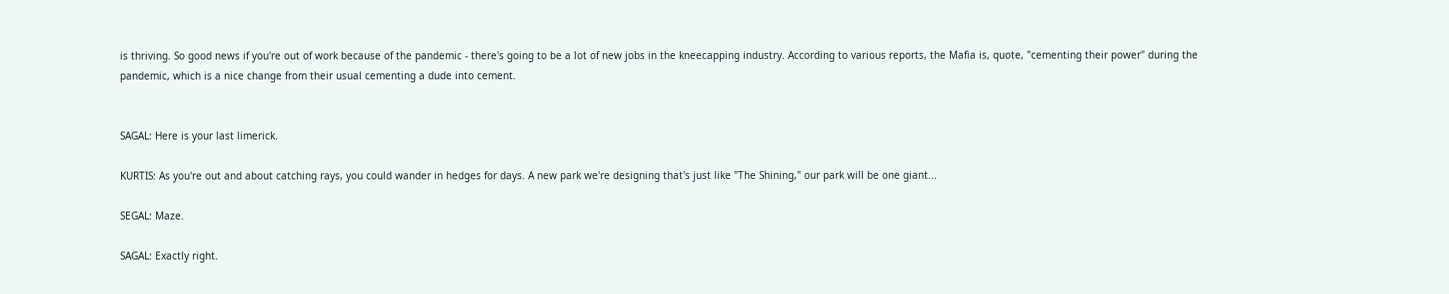is thriving. So good news if you're out of work because of the pandemic - there's going to be a lot of new jobs in the kneecapping industry. According to various reports, the Mafia is, quote, "cementing their power" during the pandemic, which is a nice change from their usual cementing a dude into cement.


SAGAL: Here is your last limerick.

KURTIS: As you're out and about catching rays, you could wander in hedges for days. A new park we're designing that's just like "The Shining," our park will be one giant...

SEGAL: Maze.

SAGAL: Exactly right.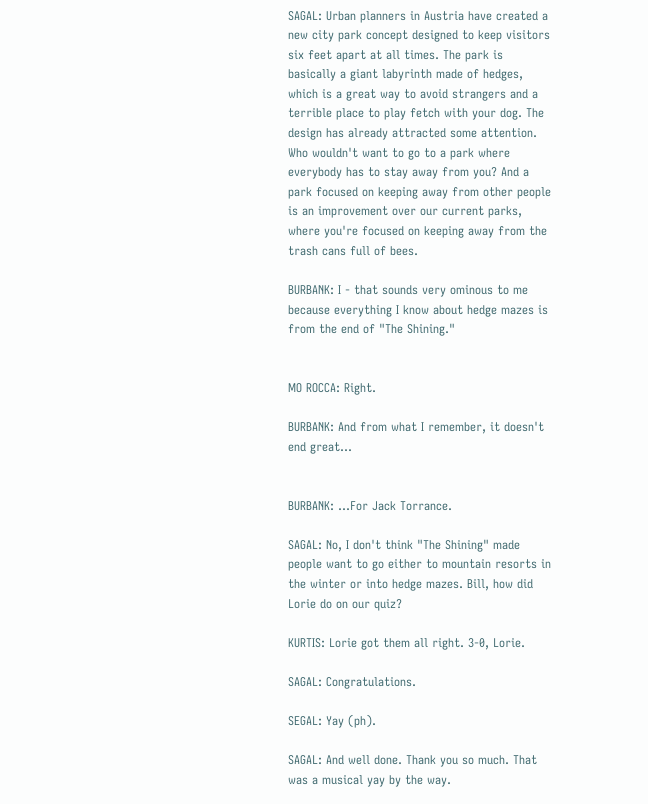SAGAL: Urban planners in Austria have created a new city park concept designed to keep visitors six feet apart at all times. The park is basically a giant labyrinth made of hedges, which is a great way to avoid strangers and a terrible place to play fetch with your dog. The design has already attracted some attention. Who wouldn't want to go to a park where everybody has to stay away from you? And a park focused on keeping away from other people is an improvement over our current parks, where you're focused on keeping away from the trash cans full of bees.

BURBANK: I - that sounds very ominous to me because everything I know about hedge mazes is from the end of "The Shining."


MO ROCCA: Right.

BURBANK: And from what I remember, it doesn't end great...


BURBANK: ...For Jack Torrance.

SAGAL: No, I don't think "The Shining" made people want to go either to mountain resorts in the winter or into hedge mazes. Bill, how did Lorie do on our quiz?

KURTIS: Lorie got them all right. 3-0, Lorie.

SAGAL: Congratulations.

SEGAL: Yay (ph).

SAGAL: And well done. Thank you so much. That was a musical yay by the way.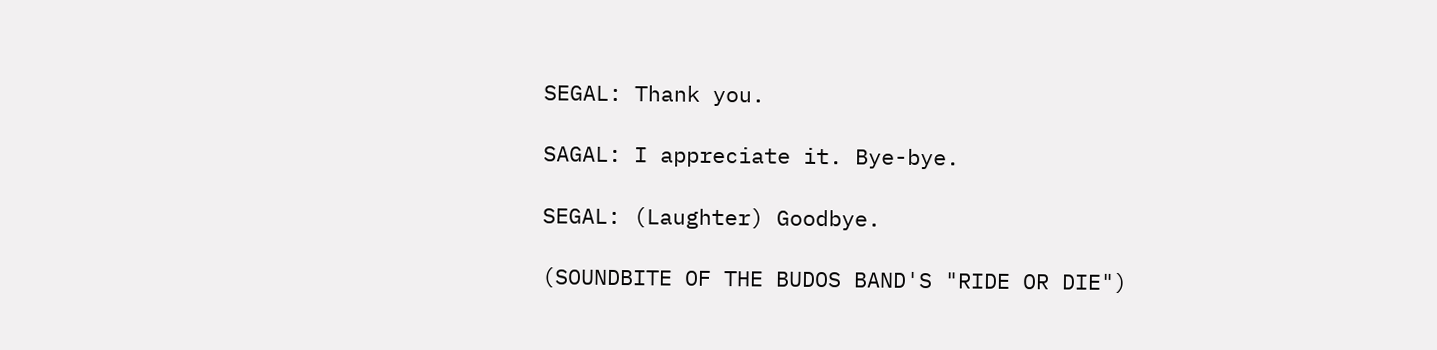SEGAL: Thank you.

SAGAL: I appreciate it. Bye-bye.

SEGAL: (Laughter) Goodbye.

(SOUNDBITE OF THE BUDOS BAND'S "RIDE OR DIE")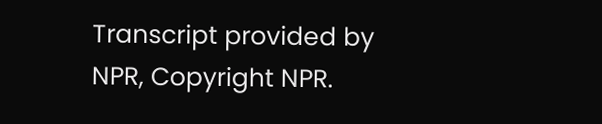Transcript provided by NPR, Copyright NPR.